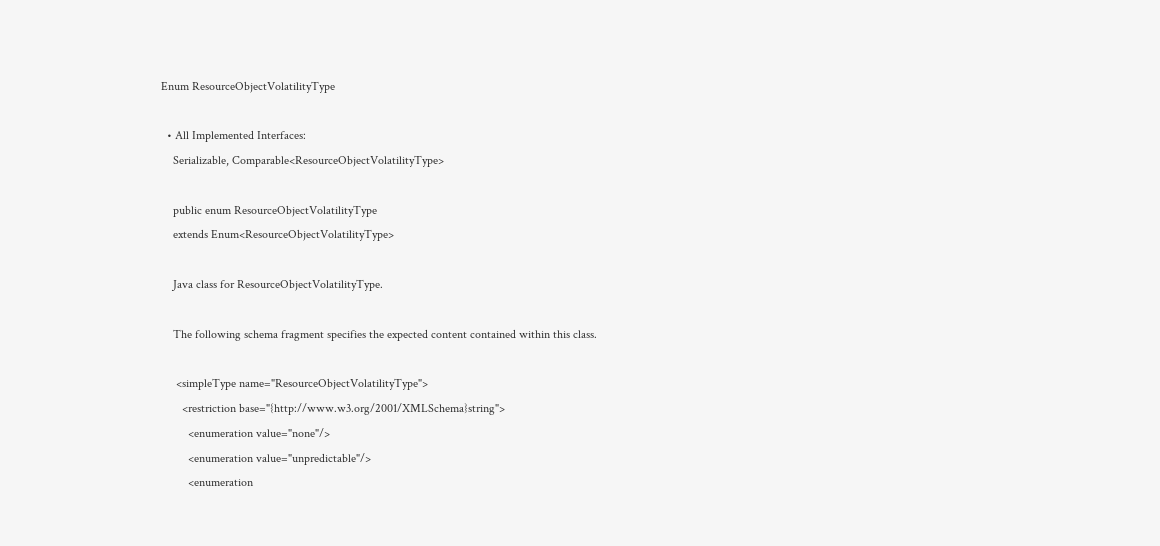Enum ResourceObjectVolatilityType

  • All Implemented Interfaces:
    Serializable, Comparable<ResourceObjectVolatilityType>

    public enum ResourceObjectVolatilityType
    extends Enum<ResourceObjectVolatilityType>

    Java class for ResourceObjectVolatilityType.

    The following schema fragment specifies the expected content contained within this class.

     <simpleType name="ResourceObjectVolatilityType">
       <restriction base="{http://www.w3.org/2001/XMLSchema}string">
         <enumeration value="none"/>
         <enumeration value="unpredictable"/>
         <enumeration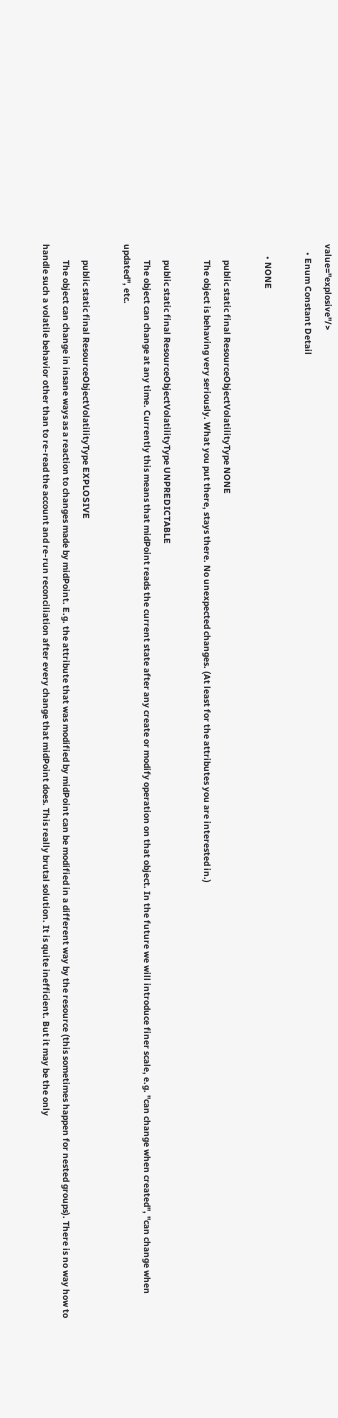value="explosive"/>
    • Enum Constant Detail

      • NONE

        public static final ResourceObjectVolatilityType NONE
        The object is behaving very seriously. What you put there, stays there. No unexpected changes. (At least for the attributes you are interested in.)

        public static final ResourceObjectVolatilityType UNPREDICTABLE
        The object can change at any time. Currently this means that midPoint reads the current state after any create or modify operation on that object. In the future we will introduce finer scale, e.g. "can change when created", "can change when updated", etc.

        public static final ResourceObjectVolatilityType EXPLOSIVE
        The object can change in insane ways as a reaction to changes made by midPoint. E.g. the attribute that was modified by midPoint can be modified in a different way by the resource (this sometimes happen for nested groups). There is no way how to handle such a volatile behavior other than to re-read the account and re-run reconciliation after every change that midPoint does. This really brutal solution. It is quite inefficient. But it may be the only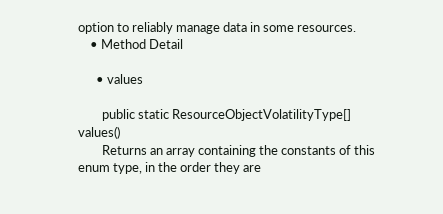option to reliably manage data in some resources.
    • Method Detail

      • values

        public static ResourceObjectVolatilityType[] values()
        Returns an array containing the constants of this enum type, in the order they are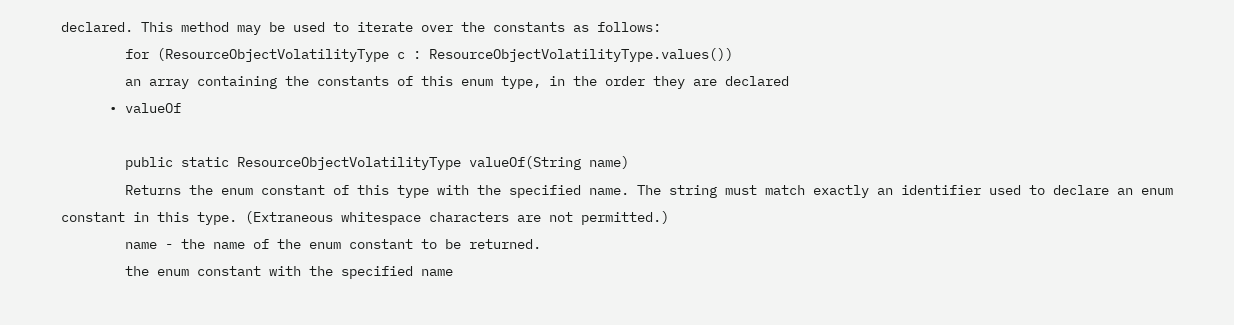declared. This method may be used to iterate over the constants as follows:
        for (ResourceObjectVolatilityType c : ResourceObjectVolatilityType.values())
        an array containing the constants of this enum type, in the order they are declared
      • valueOf

        public static ResourceObjectVolatilityType valueOf(String name)
        Returns the enum constant of this type with the specified name. The string must match exactly an identifier used to declare an enum constant in this type. (Extraneous whitespace characters are not permitted.)
        name - the name of the enum constant to be returned.
        the enum constant with the specified name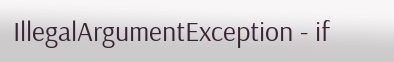IllegalArgumentException - if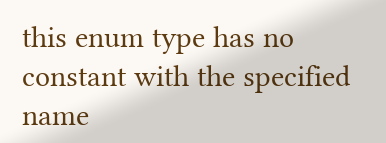this enum type has no constant with the specified name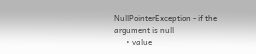NullPointerException - if the argument is null
      • value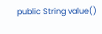public String value()